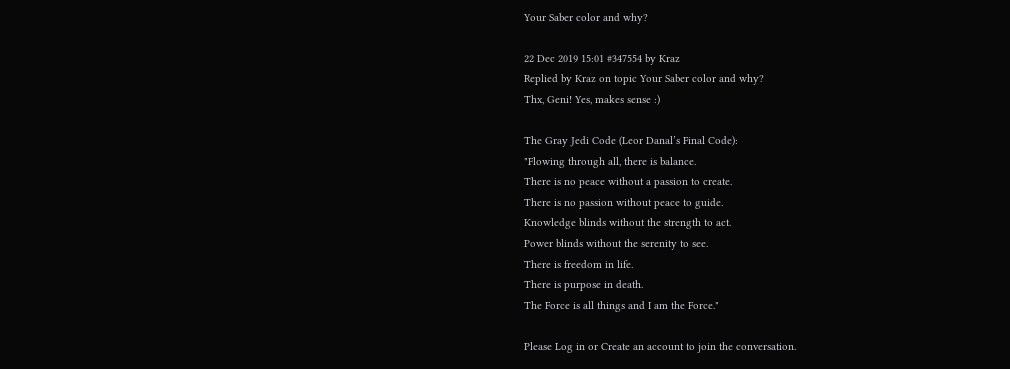Your Saber color and why?

22 Dec 2019 15:01 #347554 by Kraz
Replied by Kraz on topic Your Saber color and why?
Thx, Geni! Yes, makes sense :)

The Gray Jedi Code (Leor Danal’s Final Code):
"Flowing through all, there is balance.
There is no peace without a passion to create.
There is no passion without peace to guide.
Knowledge blinds without the strength to act.
Power blinds without the serenity to see.
There is freedom in life.
There is purpose in death.
The Force is all things and I am the Force."

Please Log in or Create an account to join the conversation.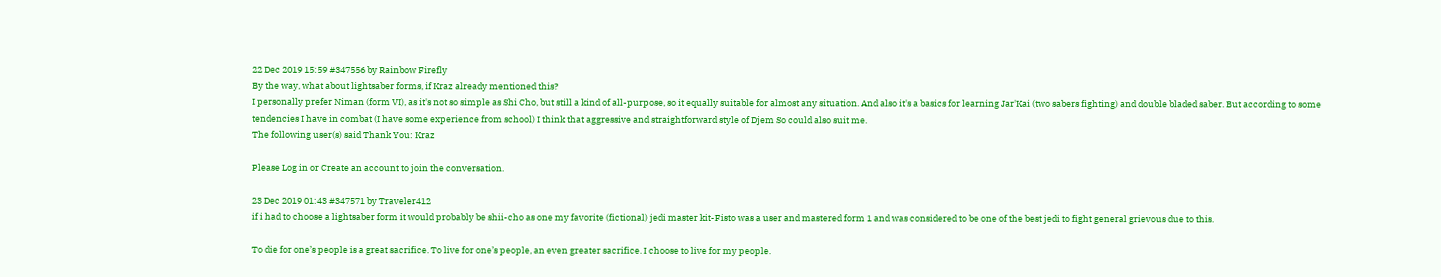22 Dec 2019 15:59 #347556 by Rainbow Firefly
By the way, what about lightsaber forms, if Kraz already mentioned this?
I personally prefer Niman (form VI), as it's not so simple as Shi Cho, but still a kind of all-purpose, so it equally suitable for almost any situation. And also it's a basics for learning Jar'Kai (two sabers fighting) and double bladed saber. But according to some tendencies I have in combat (I have some experience from school) I think that aggressive and straightforward style of Djem So could also suit me.
The following user(s) said Thank You: Kraz

Please Log in or Create an account to join the conversation.

23 Dec 2019 01:43 #347571 by Traveler412
if i had to choose a lightsaber form it would probably be shii-cho as one my favorite (fictional) jedi master kit-Fisto was a user and mastered form 1 and was considered to be one of the best jedi to fight general grievous due to this.

To die for one’s people is a great sacrifice. To live for one’s people, an even greater sacrifice. I choose to live for my people.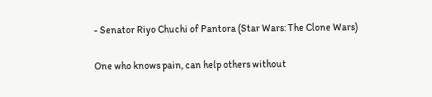- Senator Riyo Chuchi of Pantora (Star Wars: The Clone Wars)

One who knows pain, can help others without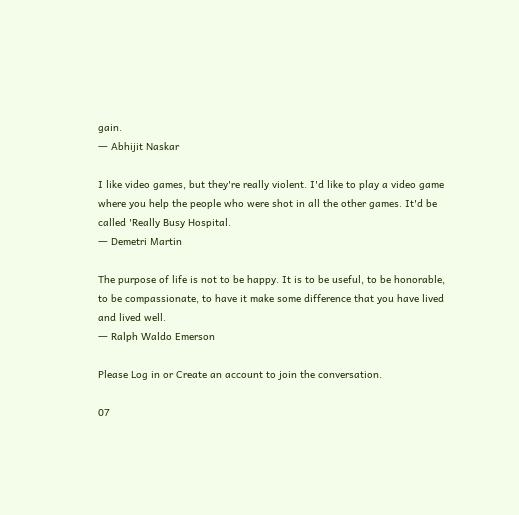gain.
― Abhijit Naskar

I like video games, but they're really violent. I'd like to play a video game where you help the people who were shot in all the other games. It'd be called 'Really Busy Hospital.
― Demetri Martin

The purpose of life is not to be happy. It is to be useful, to be honorable, to be compassionate, to have it make some difference that you have lived and lived well.
― Ralph Waldo Emerson

Please Log in or Create an account to join the conversation.

07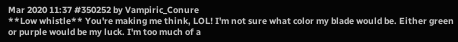Mar 2020 11:37 #350252 by Vampiric_Conure
**Low whistle** You're making me think, LOL! I'm not sure what color my blade would be. Either green or purple would be my luck. I'm too much of a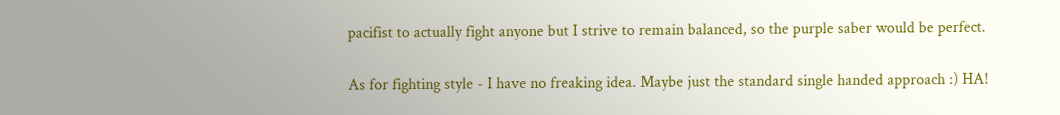pacifist to actually fight anyone but I strive to remain balanced, so the purple saber would be perfect.

As for fighting style - I have no freaking idea. Maybe just the standard single handed approach :) HA!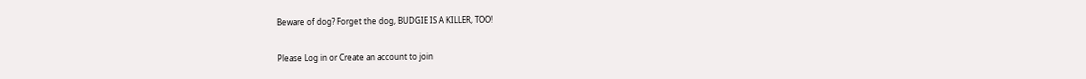Beware of dog? Forget the dog, BUDGIE IS A KILLER, TOO!

Please Log in or Create an account to join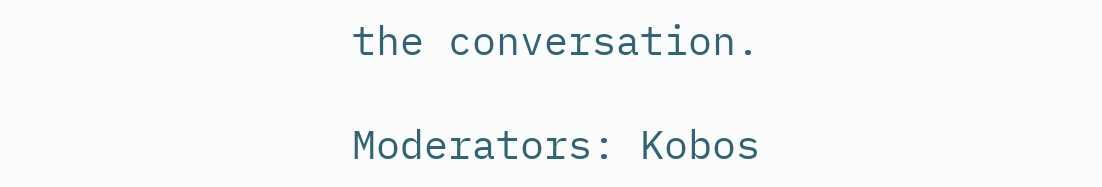the conversation.

Moderators: Kobos